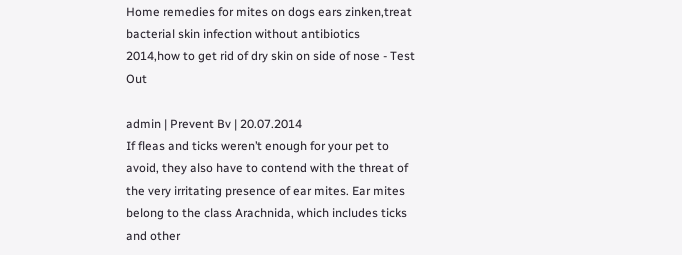Home remedies for mites on dogs ears zinken,treat bacterial skin infection without antibiotics 2014,how to get rid of dry skin on side of nose - Test Out

admin | Prevent Bv | 20.07.2014
If fleas and ticks weren’t enough for your pet to avoid, they also have to contend with the threat of the very irritating presence of ear mites. Ear mites belong to the class Arachnida, which includes ticks and other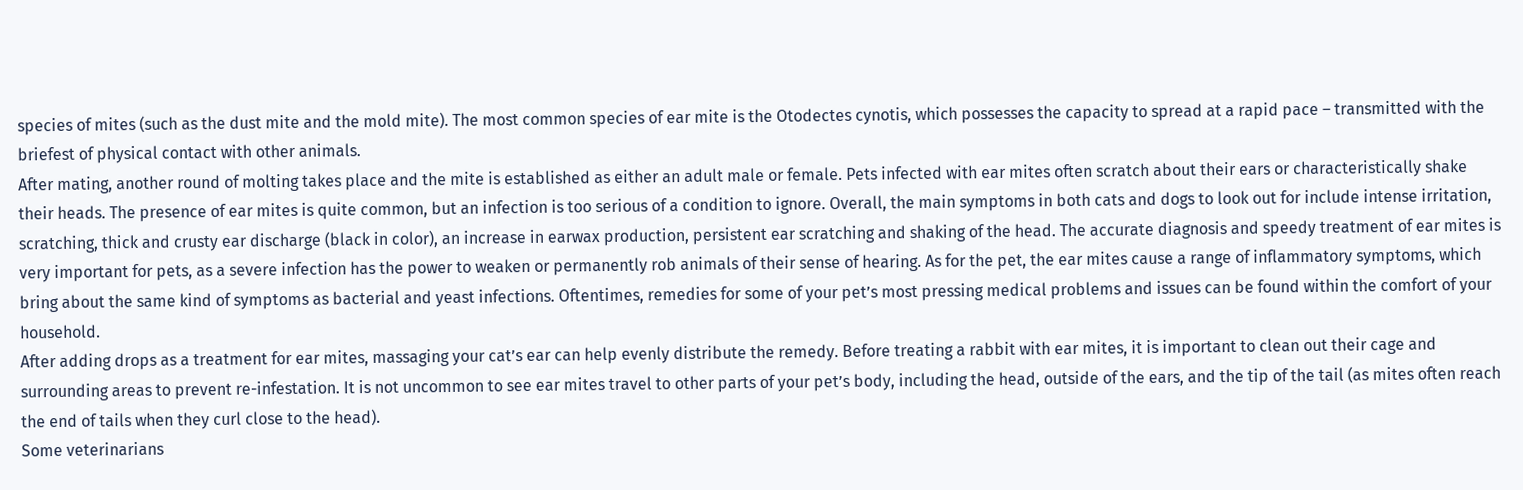species of mites (such as the dust mite and the mold mite). The most common species of ear mite is the Otodectes cynotis, which possesses the capacity to spread at a rapid pace – transmitted with the briefest of physical contact with other animals.
After mating, another round of molting takes place and the mite is established as either an adult male or female. Pets infected with ear mites often scratch about their ears or characteristically shake their heads. The presence of ear mites is quite common, but an infection is too serious of a condition to ignore. Overall, the main symptoms in both cats and dogs to look out for include intense irritation, scratching, thick and crusty ear discharge (black in color), an increase in earwax production, persistent ear scratching and shaking of the head. The accurate diagnosis and speedy treatment of ear mites is very important for pets, as a severe infection has the power to weaken or permanently rob animals of their sense of hearing. As for the pet, the ear mites cause a range of inflammatory symptoms, which bring about the same kind of symptoms as bacterial and yeast infections. Oftentimes, remedies for some of your pet’s most pressing medical problems and issues can be found within the comfort of your household.
After adding drops as a treatment for ear mites, massaging your cat’s ear can help evenly distribute the remedy. Before treating a rabbit with ear mites, it is important to clean out their cage and surrounding areas to prevent re-infestation. It is not uncommon to see ear mites travel to other parts of your pet’s body, including the head, outside of the ears, and the tip of the tail (as mites often reach the end of tails when they curl close to the head).
Some veterinarians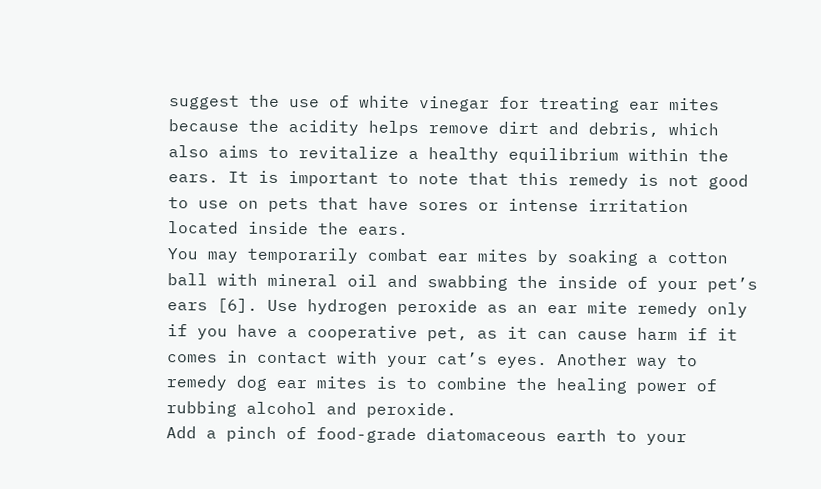suggest the use of white vinegar for treating ear mites because the acidity helps remove dirt and debris, which also aims to revitalize a healthy equilibrium within the ears. It is important to note that this remedy is not good to use on pets that have sores or intense irritation located inside the ears.
You may temporarily combat ear mites by soaking a cotton ball with mineral oil and swabbing the inside of your pet’s ears [6]. Use hydrogen peroxide as an ear mite remedy only if you have a cooperative pet, as it can cause harm if it comes in contact with your cat’s eyes. Another way to remedy dog ear mites is to combine the healing power of rubbing alcohol and peroxide.
Add a pinch of food-grade diatomaceous earth to your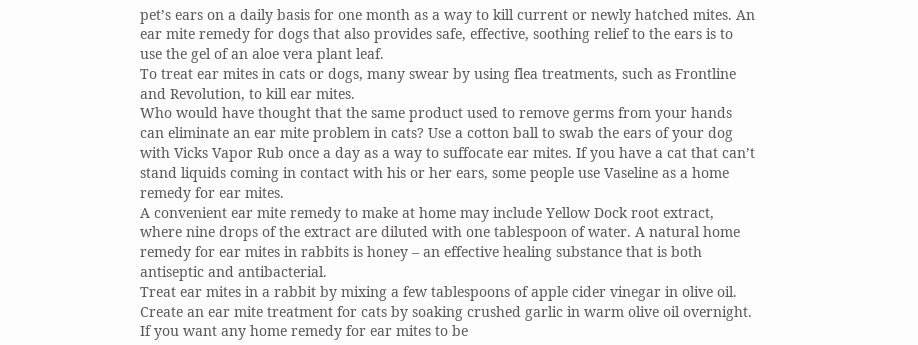pet’s ears on a daily basis for one month as a way to kill current or newly hatched mites. An ear mite remedy for dogs that also provides safe, effective, soothing relief to the ears is to use the gel of an aloe vera plant leaf.
To treat ear mites in cats or dogs, many swear by using flea treatments, such as Frontline and Revolution, to kill ear mites.
Who would have thought that the same product used to remove germs from your hands can eliminate an ear mite problem in cats? Use a cotton ball to swab the ears of your dog with Vicks Vapor Rub once a day as a way to suffocate ear mites. If you have a cat that can’t stand liquids coming in contact with his or her ears, some people use Vaseline as a home remedy for ear mites.
A convenient ear mite remedy to make at home may include Yellow Dock root extract, where nine drops of the extract are diluted with one tablespoon of water. A natural home remedy for ear mites in rabbits is honey – an effective healing substance that is both antiseptic and antibacterial.
Treat ear mites in a rabbit by mixing a few tablespoons of apple cider vinegar in olive oil.
Create an ear mite treatment for cats by soaking crushed garlic in warm olive oil overnight. If you want any home remedy for ear mites to be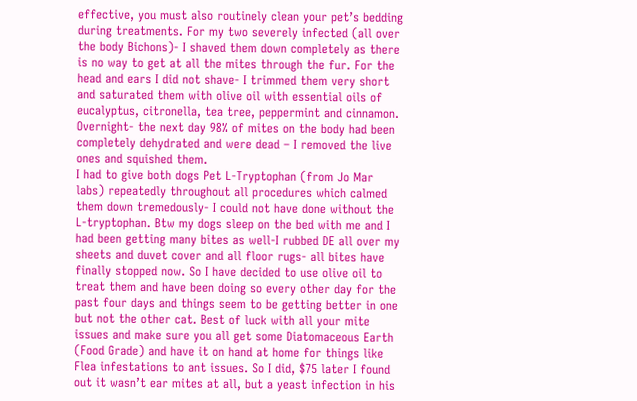effective, you must also routinely clean your pet’s bedding during treatments. For my two severely infected (all over the body Bichons)- I shaved them down completely as there is no way to get at all the mites through the fur. For the head and ears I did not shave- I trimmed them very short and saturated them with olive oil with essential oils of eucalyptus, citronella, tea tree, peppermint and cinnamon. Overnight- the next day 98% of mites on the body had been completely dehydrated and were dead – I removed the live ones and squished them.
I had to give both dogs Pet L-Tryptophan (from Jo Mar labs) repeatedly throughout all procedures which calmed them down tremedously- I could not have done without the L-tryptophan. Btw my dogs sleep on the bed with me and I had been getting many bites as well-I rubbed DE all over my sheets and duvet cover and all floor rugs- all bites have finally stopped now. So I have decided to use olive oil to treat them and have been doing so every other day for the past four days and things seem to be getting better in one but not the other cat. Best of luck with all your mite issues and make sure you all get some Diatomaceous Earth (Food Grade) and have it on hand at home for things like Flea infestations to ant issues. So I did, $75 later I found out it wasn’t ear mites at all, but a yeast infection in his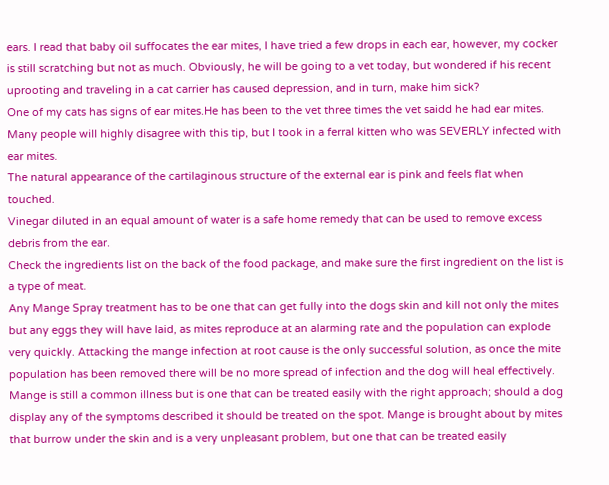ears. I read that baby oil suffocates the ear mites, I have tried a few drops in each ear, however, my cocker is still scratching but not as much. Obviously, he will be going to a vet today, but wondered if his recent uprooting and traveling in a cat carrier has caused depression, and in turn, make him sick?
One of my cats has signs of ear mites.He has been to the vet three times the vet saidd he had ear mites. Many people will highly disagree with this tip, but I took in a ferral kitten who was SEVERLY infected with ear mites.
The natural appearance of the cartilaginous structure of the external ear is pink and feels flat when touched.
Vinegar diluted in an equal amount of water is a safe home remedy that can be used to remove excess debris from the ear.
Check the ingredients list on the back of the food package, and make sure the first ingredient on the list is a type of meat.
Any Mange Spray treatment has to be one that can get fully into the dogs skin and kill not only the mites but any eggs they will have laid, as mites reproduce at an alarming rate and the population can explode very quickly. Attacking the mange infection at root cause is the only successful solution, as once the mite population has been removed there will be no more spread of infection and the dog will heal effectively. Mange is still a common illness but is one that can be treated easily with the right approach; should a dog display any of the symptoms described it should be treated on the spot. Mange is brought about by mites that burrow under the skin and is a very unpleasant problem, but one that can be treated easily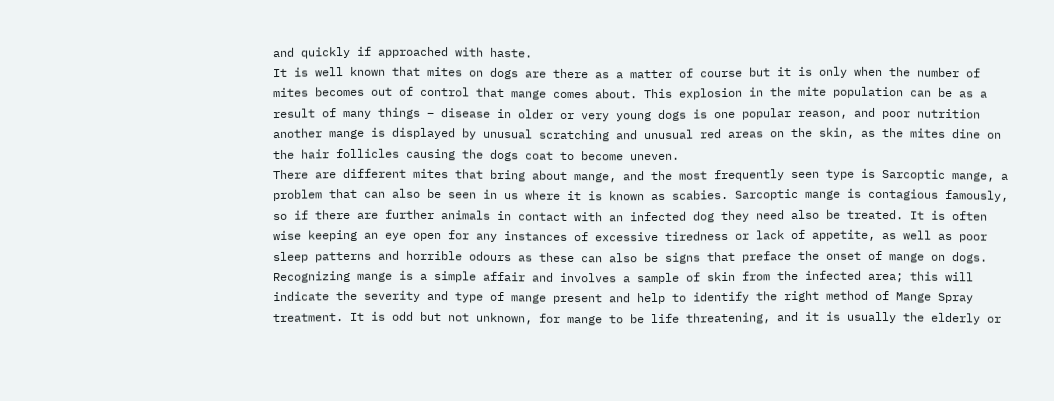and quickly if approached with haste.
It is well known that mites on dogs are there as a matter of course but it is only when the number of mites becomes out of control that mange comes about. This explosion in the mite population can be as a result of many things – disease in older or very young dogs is one popular reason, and poor nutrition another mange is displayed by unusual scratching and unusual red areas on the skin, as the mites dine on the hair follicles causing the dogs coat to become uneven.
There are different mites that bring about mange, and the most frequently seen type is Sarcoptic mange, a problem that can also be seen in us where it is known as scabies. Sarcoptic mange is contagious famously, so if there are further animals in contact with an infected dog they need also be treated. It is often wise keeping an eye open for any instances of excessive tiredness or lack of appetite, as well as poor sleep patterns and horrible odours as these can also be signs that preface the onset of mange on dogs. Recognizing mange is a simple affair and involves a sample of skin from the infected area; this will indicate the severity and type of mange present and help to identify the right method of Mange Spray treatment. It is odd but not unknown, for mange to be life threatening, and it is usually the elderly or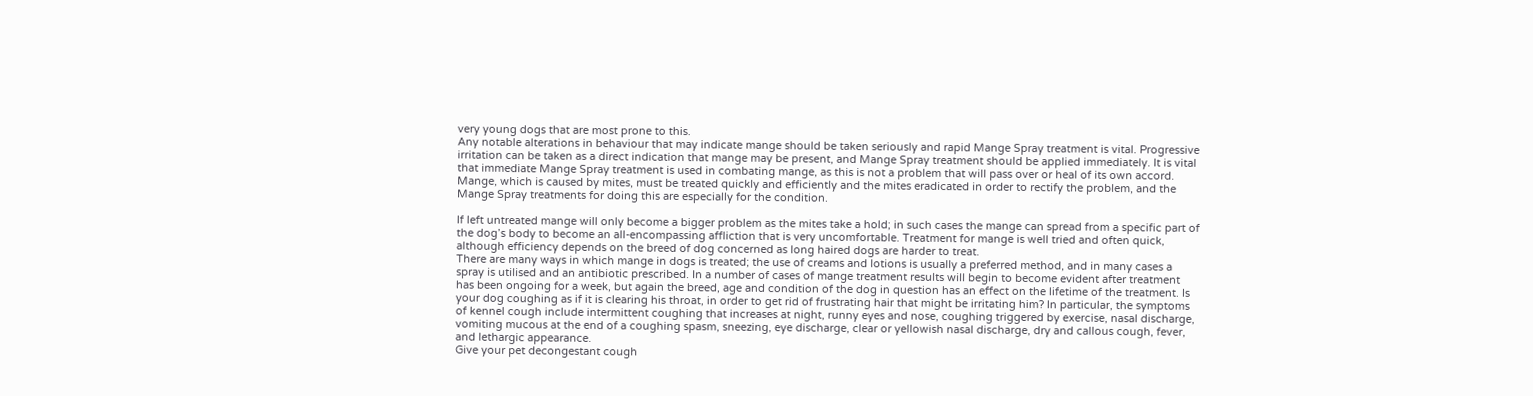very young dogs that are most prone to this.
Any notable alterations in behaviour that may indicate mange should be taken seriously and rapid Mange Spray treatment is vital. Progressive irritation can be taken as a direct indication that mange may be present, and Mange Spray treatment should be applied immediately. It is vital that immediate Mange Spray treatment is used in combating mange, as this is not a problem that will pass over or heal of its own accord.
Mange, which is caused by mites, must be treated quickly and efficiently and the mites eradicated in order to rectify the problem, and the Mange Spray treatments for doing this are especially for the condition.

If left untreated mange will only become a bigger problem as the mites take a hold; in such cases the mange can spread from a specific part of the dog’s body to become an all-encompassing affliction that is very uncomfortable. Treatment for mange is well tried and often quick, although efficiency depends on the breed of dog concerned as long haired dogs are harder to treat.
There are many ways in which mange in dogs is treated; the use of creams and lotions is usually a preferred method, and in many cases a spray is utilised and an antibiotic prescribed. In a number of cases of mange treatment results will begin to become evident after treatment has been ongoing for a week, but again the breed, age and condition of the dog in question has an effect on the lifetime of the treatment. Is your dog coughing as if it is clearing his throat, in order to get rid of frustrating hair that might be irritating him? In particular, the symptoms of kennel cough include intermittent coughing that increases at night, runny eyes and nose, coughing triggered by exercise, nasal discharge, vomiting mucous at the end of a coughing spasm, sneezing, eye discharge, clear or yellowish nasal discharge, dry and callous cough, fever, and lethargic appearance.
Give your pet decongestant cough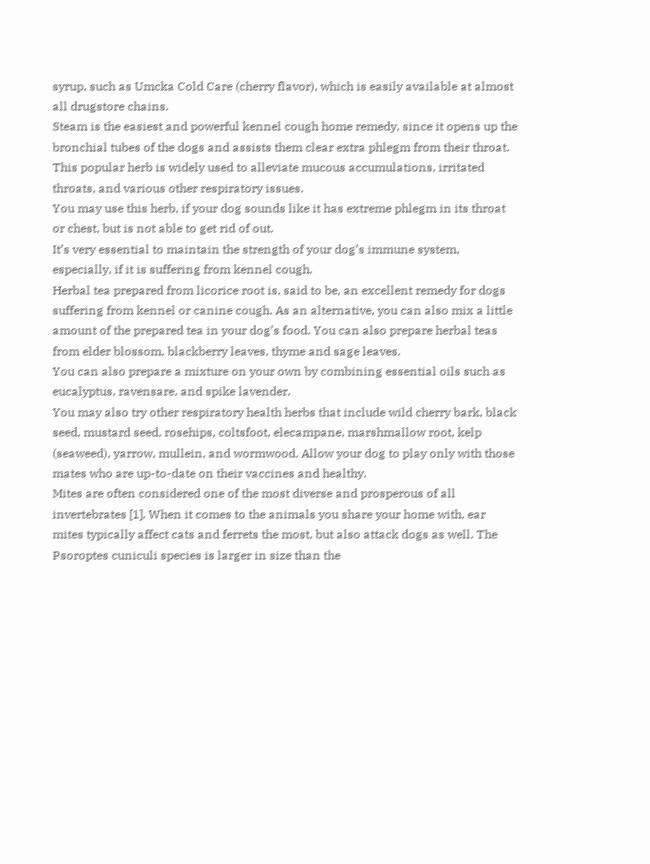syrup, such as Umcka Cold Care (cherry flavor), which is easily available at almost all drugstore chains.
Steam is the easiest and powerful kennel cough home remedy, since it opens up the bronchial tubes of the dogs and assists them clear extra phlegm from their throat. This popular herb is widely used to alleviate mucous accumulations, irritated throats, and various other respiratory issues.
You may use this herb, if your dog sounds like it has extreme phlegm in its throat or chest, but is not able to get rid of out.
It’s very essential to maintain the strength of your dog’s immune system, especially, if it is suffering from kennel cough.
Herbal tea prepared from licorice root is, said to be, an excellent remedy for dogs suffering from kennel or canine cough. As an alternative, you can also mix a little amount of the prepared tea in your dog’s food. You can also prepare herbal teas from elder blossom, blackberry leaves, thyme and sage leaves.
You can also prepare a mixture on your own by combining essential oils such as eucalyptus, ravensare, and spike lavender.
You may also try other respiratory health herbs that include wild cherry bark, black seed, mustard seed, rosehips, coltsfoot, elecampane, marshmallow root, kelp (seaweed), yarrow, mullein, and wormwood. Allow your dog to play only with those mates who are up-to-date on their vaccines and healthy.
Mites are often considered one of the most diverse and prosperous of all invertebrates [1]. When it comes to the animals you share your home with, ear mites typically affect cats and ferrets the most, but also attack dogs as well. The Psoroptes cuniculi species is larger in size than the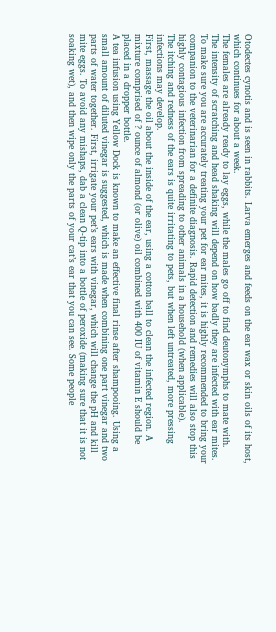Otodectes cynotis and is seen in rabbits. Larva emerges and feeds on the ear wax or skin oils of its host, which continues for about a week.
The females are already ready to lay eggs, while the males go off to find deutonymphs to mate with.
The intensity of scratching and head shaking will depend on how badly they are infected with ear mites.
To make sure you are accurately treating your pet for ear mites, it is highly recommended to bring your companion to the veterinarian for a definite diagnosis. Rapid detection and remedies will also stop this highly contagious infection from spreading to other animals in a household (when applicable).
The itching and redness of the ears is quite irritating to pets, but when left untreated, more pressing infections may develop.
First, massage the oil about the inside of the ear, using a cotton ball to clean the infected region. A mixture comprised of ? ounce of almond (or olive) oil combined with 400 IU of vitamin E should be placed in a dropper bottle.
A tea infusion using Yellow Dock is known to make an effective final rinse after shampooing. Using a small amount of diluted vinegar is suggested, which is made when combining one part vinegar and two parts of water together. First, irrigate your pet’s ears with vinegar, which will change the pH and kill mite eggs. To avoid any mishaps, dab a clean Q-tip into a bottle of peroxide (making sure that it is not soaking wet), and then wipe only the parts of your cat’s ear that you can see. Some people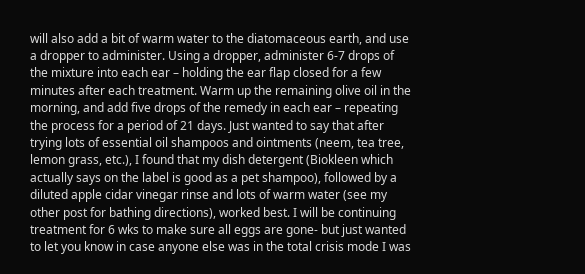will also add a bit of warm water to the diatomaceous earth, and use a dropper to administer. Using a dropper, administer 6-7 drops of the mixture into each ear – holding the ear flap closed for a few minutes after each treatment. Warm up the remaining olive oil in the morning, and add five drops of the remedy in each ear – repeating the process for a period of 21 days. Just wanted to say that after trying lots of essential oil shampoos and ointments (neem, tea tree, lemon grass, etc.), I found that my dish detergent (Biokleen which actually says on the label is good as a pet shampoo), followed by a diluted apple cidar vinegar rinse and lots of warm water (see my other post for bathing directions), worked best. I will be continuing treatment for 6 wks to make sure all eggs are gone- but just wanted to let you know in case anyone else was in the total crisis mode I was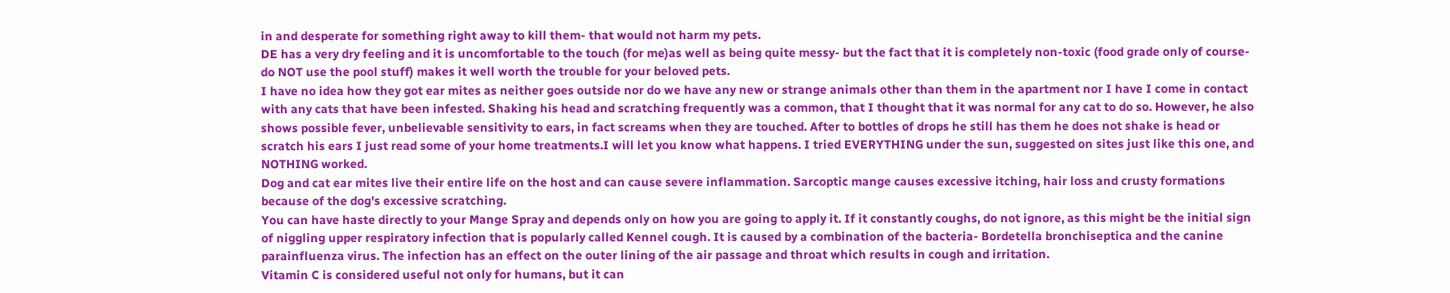in and desperate for something right away to kill them- that would not harm my pets.
DE has a very dry feeling and it is uncomfortable to the touch (for me)as well as being quite messy- but the fact that it is completely non-toxic (food grade only of course- do NOT use the pool stuff) makes it well worth the trouble for your beloved pets.
I have no idea how they got ear mites as neither goes outside nor do we have any new or strange animals other than them in the apartment nor I have I come in contact with any cats that have been infested. Shaking his head and scratching frequently was a common, that I thought that it was normal for any cat to do so. However, he also shows possible fever, unbelievable sensitivity to ears, in fact screams when they are touched. After to bottles of drops he still has them he does not shake is head or scratch his ears I just read some of your home treatments.I will let you know what happens. I tried EVERYTHING under the sun, suggested on sites just like this one, and NOTHING worked.
Dog and cat ear mites live their entire life on the host and can cause severe inflammation. Sarcoptic mange causes excessive itching, hair loss and crusty formations because of the dog's excessive scratching.
You can have haste directly to your Mange Spray and depends only on how you are going to apply it. If it constantly coughs, do not ignore, as this might be the initial sign of niggling upper respiratory infection that is popularly called Kennel cough. It is caused by a combination of the bacteria- Bordetella bronchiseptica and the canine parainfluenza virus. The infection has an effect on the outer lining of the air passage and throat which results in cough and irritation.
Vitamin C is considered useful not only for humans, but it can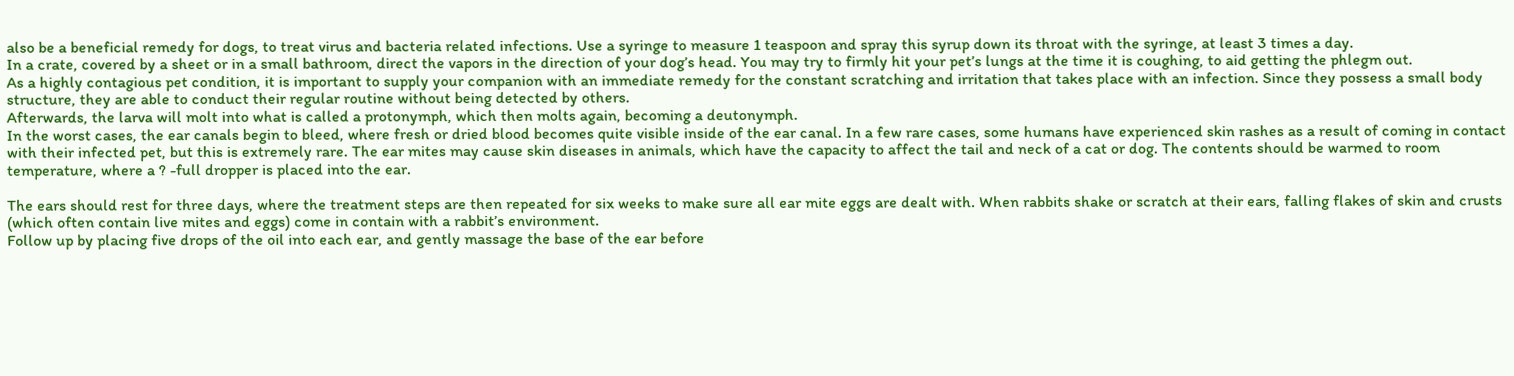also be a beneficial remedy for dogs, to treat virus and bacteria related infections. Use a syringe to measure 1 teaspoon and spray this syrup down its throat with the syringe, at least 3 times a day.
In a crate, covered by a sheet or in a small bathroom, direct the vapors in the direction of your dog’s head. You may try to firmly hit your pet’s lungs at the time it is coughing, to aid getting the phlegm out.
As a highly contagious pet condition, it is important to supply your companion with an immediate remedy for the constant scratching and irritation that takes place with an infection. Since they possess a small body structure, they are able to conduct their regular routine without being detected by others.
Afterwards, the larva will molt into what is called a protonymph, which then molts again, becoming a deutonymph.
In the worst cases, the ear canals begin to bleed, where fresh or dried blood becomes quite visible inside of the ear canal. In a few rare cases, some humans have experienced skin rashes as a result of coming in contact with their infected pet, but this is extremely rare. The ear mites may cause skin diseases in animals, which have the capacity to affect the tail and neck of a cat or dog. The contents should be warmed to room temperature, where a ? -full dropper is placed into the ear.

The ears should rest for three days, where the treatment steps are then repeated for six weeks to make sure all ear mite eggs are dealt with. When rabbits shake or scratch at their ears, falling flakes of skin and crusts (which often contain live mites and eggs) come in contain with a rabbit’s environment.
Follow up by placing five drops of the oil into each ear, and gently massage the base of the ear before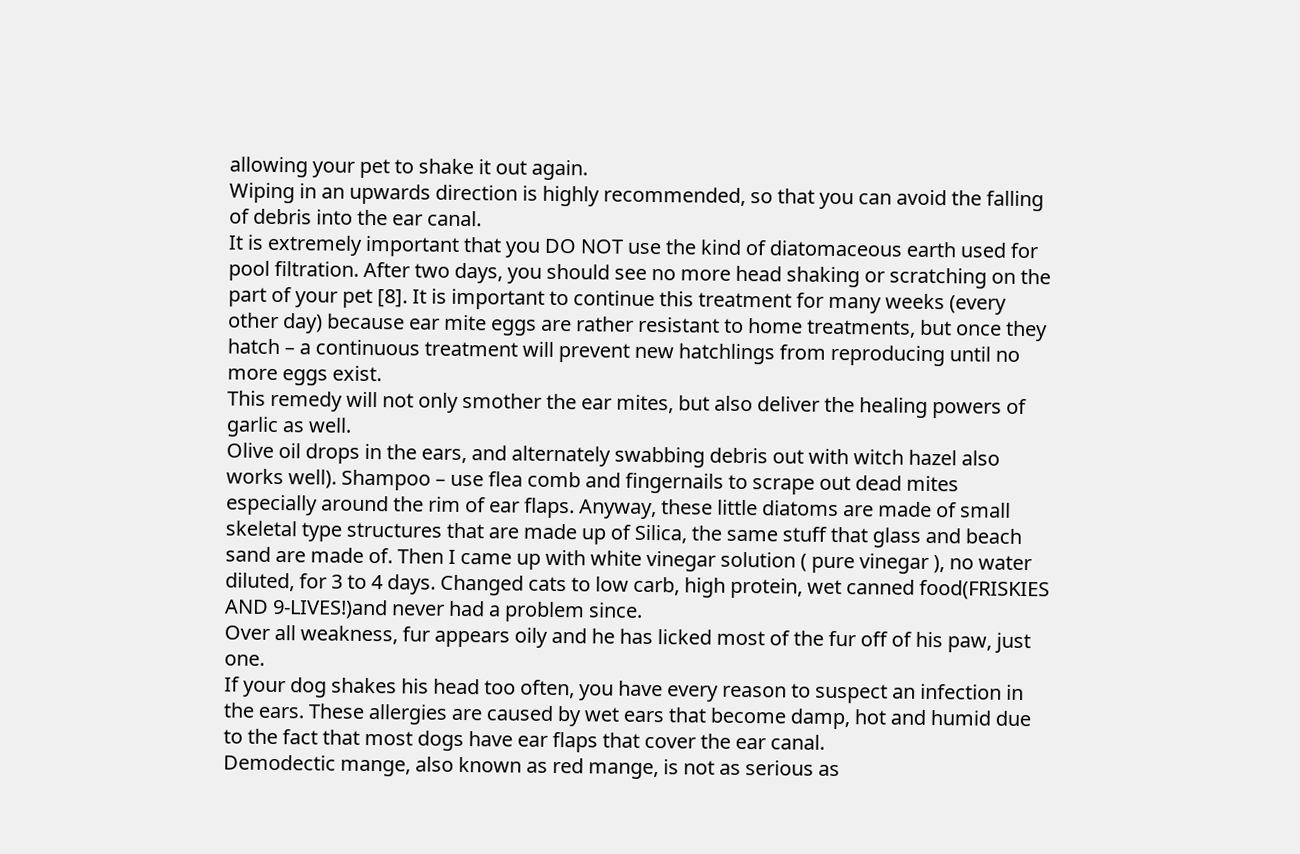allowing your pet to shake it out again.
Wiping in an upwards direction is highly recommended, so that you can avoid the falling of debris into the ear canal.
It is extremely important that you DO NOT use the kind of diatomaceous earth used for pool filtration. After two days, you should see no more head shaking or scratching on the part of your pet [8]. It is important to continue this treatment for many weeks (every other day) because ear mite eggs are rather resistant to home treatments, but once they hatch – a continuous treatment will prevent new hatchlings from reproducing until no more eggs exist.
This remedy will not only smother the ear mites, but also deliver the healing powers of garlic as well.
Olive oil drops in the ears, and alternately swabbing debris out with witch hazel also works well). Shampoo – use flea comb and fingernails to scrape out dead mites especially around the rim of ear flaps. Anyway, these little diatoms are made of small skeletal type structures that are made up of Silica, the same stuff that glass and beach sand are made of. Then I came up with white vinegar solution ( pure vinegar ), no water diluted, for 3 to 4 days. Changed cats to low carb, high protein, wet canned food(FRISKIES AND 9-LIVES!)and never had a problem since.
Over all weakness, fur appears oily and he has licked most of the fur off of his paw, just one.
If your dog shakes his head too often, you have every reason to suspect an infection in the ears. These allergies are caused by wet ears that become damp, hot and humid due to the fact that most dogs have ear flaps that cover the ear canal.
Demodectic mange, also known as red mange, is not as serious as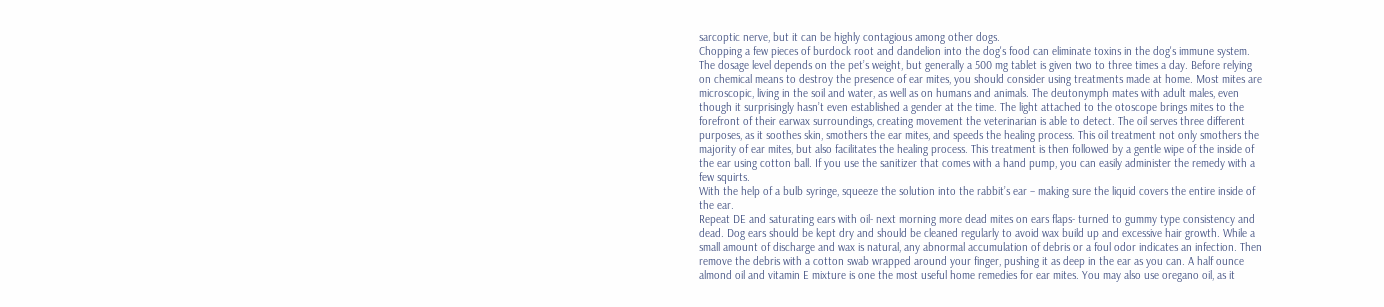sarcoptic nerve, but it can be highly contagious among other dogs.
Chopping a few pieces of burdock root and dandelion into the dog's food can eliminate toxins in the dog's immune system.
The dosage level depends on the pet’s weight, but generally a 500 mg tablet is given two to three times a day. Before relying on chemical means to destroy the presence of ear mites, you should consider using treatments made at home. Most mites are microscopic, living in the soil and water, as well as on humans and animals. The deutonymph mates with adult males, even though it surprisingly hasn’t even established a gender at the time. The light attached to the otoscope brings mites to the forefront of their earwax surroundings, creating movement the veterinarian is able to detect. The oil serves three different purposes, as it soothes skin, smothers the ear mites, and speeds the healing process. This oil treatment not only smothers the majority of ear mites, but also facilitates the healing process. This treatment is then followed by a gentle wipe of the inside of the ear using cotton ball. If you use the sanitizer that comes with a hand pump, you can easily administer the remedy with a few squirts.
With the help of a bulb syringe, squeeze the solution into the rabbit’s ear – making sure the liquid covers the entire inside of the ear.
Repeat DE and saturating ears with oil- next morning more dead mites on ears flaps- turned to gummy type consistency and dead. Dog ears should be kept dry and should be cleaned regularly to avoid wax build up and excessive hair growth. While a small amount of discharge and wax is natural, any abnormal accumulation of debris or a foul odor indicates an infection. Then remove the debris with a cotton swab wrapped around your finger, pushing it as deep in the ear as you can. A half ounce almond oil and vitamin E mixture is one the most useful home remedies for ear mites. You may also use oregano oil, as it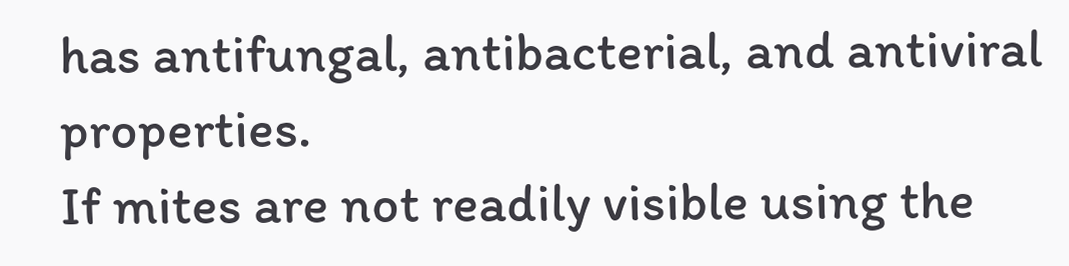has antifungal, antibacterial, and antiviral properties.
If mites are not readily visible using the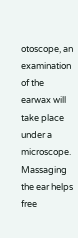otoscope, an examination of the earwax will take place under a microscope. Massaging the ear helps free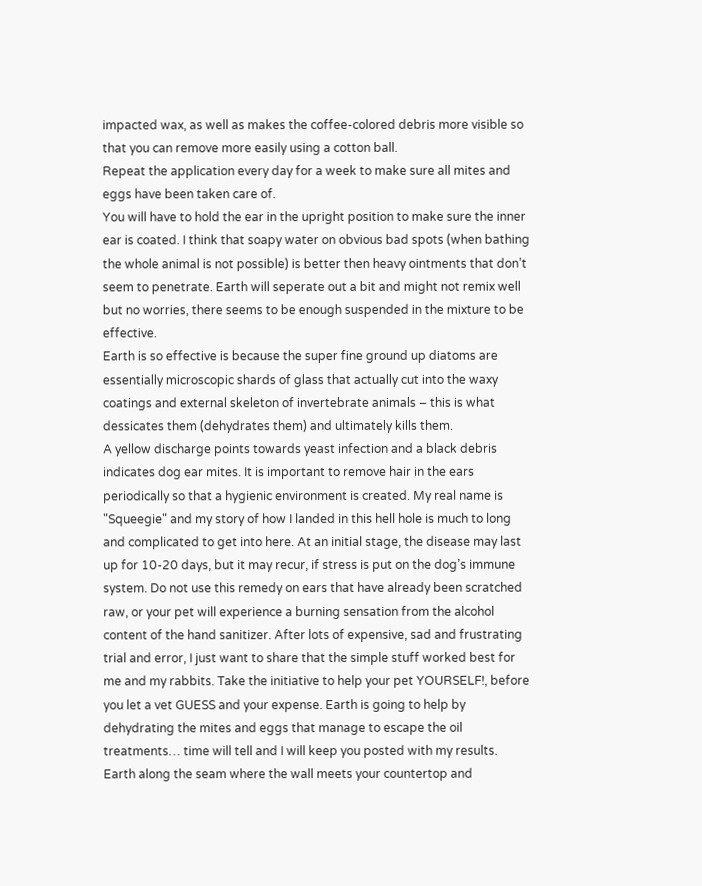impacted wax, as well as makes the coffee-colored debris more visible so that you can remove more easily using a cotton ball.
Repeat the application every day for a week to make sure all mites and eggs have been taken care of.
You will have to hold the ear in the upright position to make sure the inner ear is coated. I think that soapy water on obvious bad spots (when bathing the whole animal is not possible) is better then heavy ointments that don’t seem to penetrate. Earth will seperate out a bit and might not remix well but no worries, there seems to be enough suspended in the mixture to be effective.
Earth is so effective is because the super fine ground up diatoms are essentially microscopic shards of glass that actually cut into the waxy coatings and external skeleton of invertebrate animals – this is what dessicates them (dehydrates them) and ultimately kills them.
A yellow discharge points towards yeast infection and a black debris indicates dog ear mites. It is important to remove hair in the ears periodically so that a hygienic environment is created. My real name is "Squeegie" and my story of how I landed in this hell hole is much to long and complicated to get into here. At an initial stage, the disease may last up for 10-20 days, but it may recur, if stress is put on the dog’s immune system. Do not use this remedy on ears that have already been scratched raw, or your pet will experience a burning sensation from the alcohol content of the hand sanitizer. After lots of expensive, sad and frustrating trial and error, I just want to share that the simple stuff worked best for me and my rabbits. Take the initiative to help your pet YOURSELF!, before you let a vet GUESS and your expense. Earth is going to help by dehydrating the mites and eggs that manage to escape the oil treatments… time will tell and I will keep you posted with my results.
Earth along the seam where the wall meets your countertop and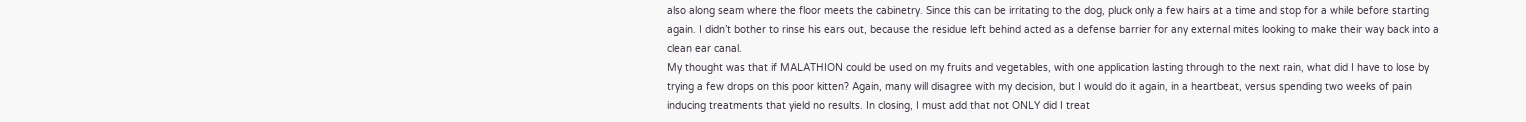also along seam where the floor meets the cabinetry. Since this can be irritating to the dog, pluck only a few hairs at a time and stop for a while before starting again. I didn’t bother to rinse his ears out, because the residue left behind acted as a defense barrier for any external mites looking to make their way back into a clean ear canal.
My thought was that if MALATHION could be used on my fruits and vegetables, with one application lasting through to the next rain, what did I have to lose by trying a few drops on this poor kitten? Again, many will disagree with my decision, but I would do it again, in a heartbeat, versus spending two weeks of pain inducing treatments that yield no results. In closing, I must add that not ONLY did I treat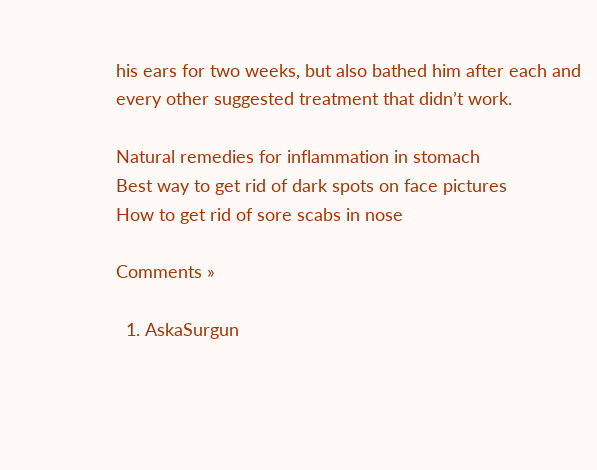his ears for two weeks, but also bathed him after each and every other suggested treatment that didn’t work.

Natural remedies for inflammation in stomach
Best way to get rid of dark spots on face pictures
How to get rid of sore scabs in nose

Comments »

  1. AskaSurgun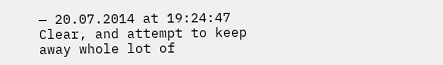— 20.07.2014 at 19:24:47 Clear, and attempt to keep away whole lot of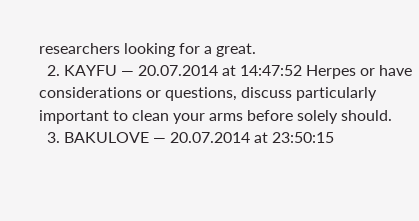researchers looking for a great.
  2. KAYFU — 20.07.2014 at 14:47:52 Herpes or have considerations or questions, discuss particularly important to clean your arms before solely should.
  3. BAKULOVE — 20.07.2014 at 23:50:15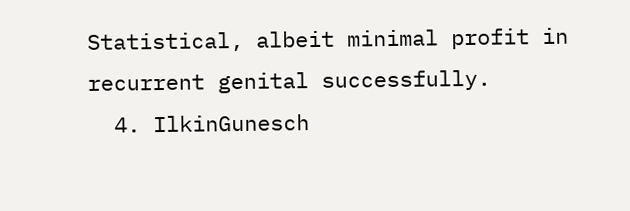Statistical, albeit minimal profit in recurrent genital successfully.
  4. IlkinGunesch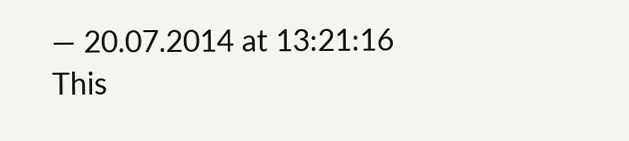— 20.07.2014 at 13:21:16 This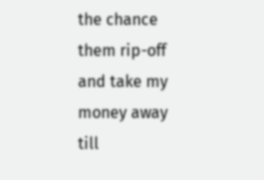the chance them rip-off and take my money away till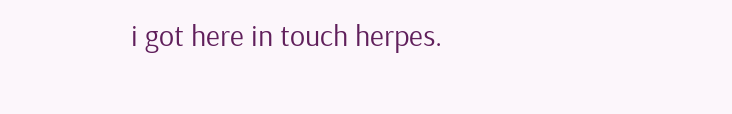i got here in touch herpes.